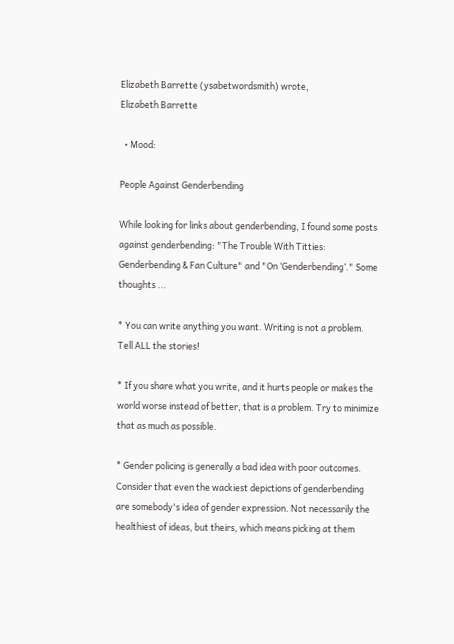Elizabeth Barrette (ysabetwordsmith) wrote,
Elizabeth Barrette

  • Mood:

People Against Genderbending

While looking for links about genderbending, I found some posts against genderbending: "The Trouble With Titties: Genderbending & Fan Culture" and "On ‘Genderbending’." Some thoughts ...

* You can write anything you want. Writing is not a problem. Tell ALL the stories!

* If you share what you write, and it hurts people or makes the world worse instead of better, that is a problem. Try to minimize that as much as possible.

* Gender policing is generally a bad idea with poor outcomes. Consider that even the wackiest depictions of genderbending are somebody's idea of gender expression. Not necessarily the healthiest of ideas, but theirs, which means picking at them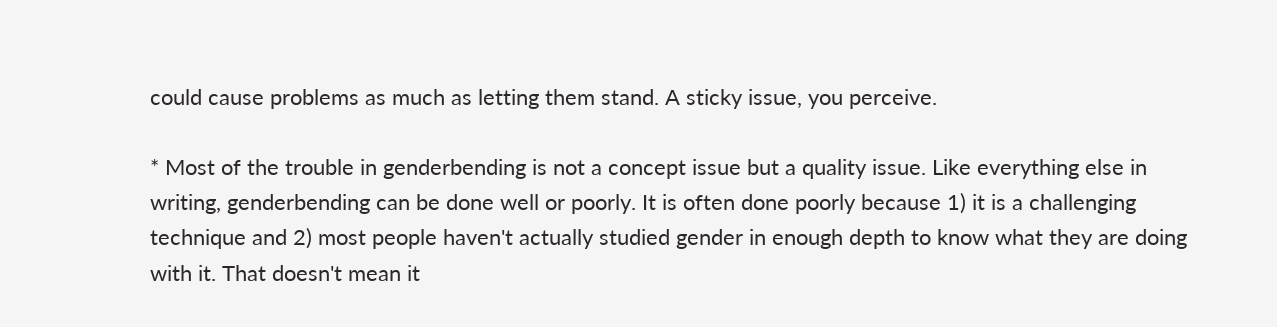could cause problems as much as letting them stand. A sticky issue, you perceive.

* Most of the trouble in genderbending is not a concept issue but a quality issue. Like everything else in writing, genderbending can be done well or poorly. It is often done poorly because 1) it is a challenging technique and 2) most people haven't actually studied gender in enough depth to know what they are doing with it. That doesn't mean it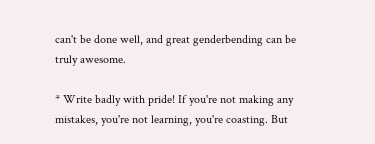can't be done well, and great genderbending can be truly awesome.

* Write badly with pride! If you're not making any mistakes, you're not learning, you're coasting. But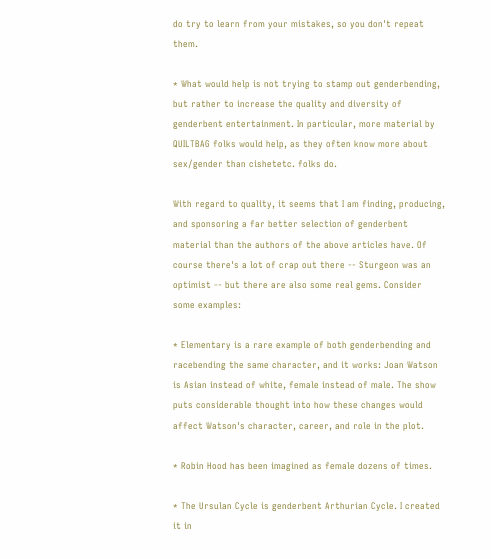do try to learn from your mistakes, so you don't repeat them.

* What would help is not trying to stamp out genderbending, but rather to increase the quality and diversity of genderbent entertainment. In particular, more material by QUILTBAG folks would help, as they often know more about sex/gender than cishetetc. folks do.

With regard to quality, it seems that I am finding, producing, and sponsoring a far better selection of genderbent material than the authors of the above articles have. Of course there's a lot of crap out there -- Sturgeon was an optimist -- but there are also some real gems. Consider some examples:

* Elementary is a rare example of both genderbending and racebending the same character, and it works: Joan Watson is Asian instead of white, female instead of male. The show puts considerable thought into how these changes would affect Watson's character, career, and role in the plot.

* Robin Hood has been imagined as female dozens of times.

* The Ursulan Cycle is genderbent Arthurian Cycle. I created it in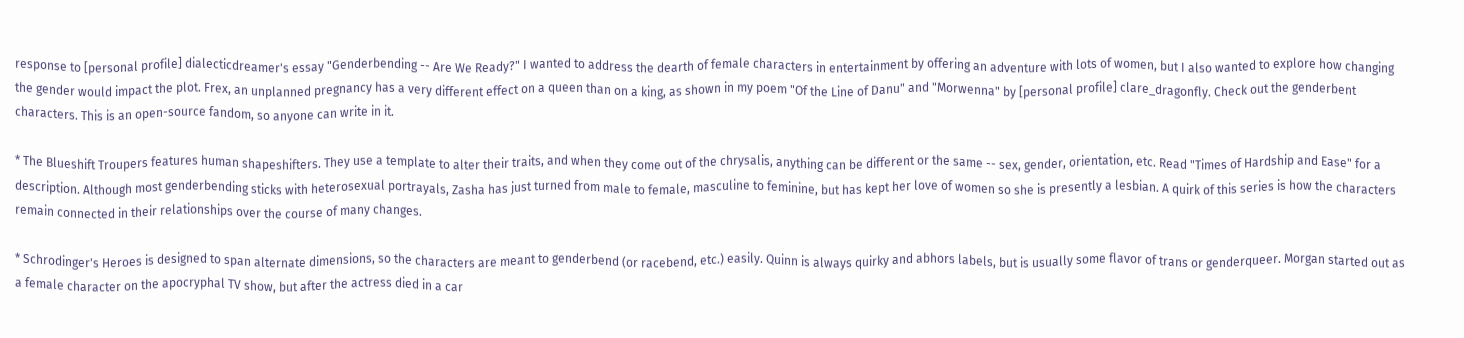response to [personal profile] dialecticdreamer's essay "Genderbending -- Are We Ready?" I wanted to address the dearth of female characters in entertainment by offering an adventure with lots of women, but I also wanted to explore how changing the gender would impact the plot. Frex, an unplanned pregnancy has a very different effect on a queen than on a king, as shown in my poem "Of the Line of Danu" and "Morwenna" by [personal profile] clare_dragonfly. Check out the genderbent characters. This is an open-source fandom, so anyone can write in it.

* The Blueshift Troupers features human shapeshifters. They use a template to alter their traits, and when they come out of the chrysalis, anything can be different or the same -- sex, gender, orientation, etc. Read "Times of Hardship and Ease" for a description. Although most genderbending sticks with heterosexual portrayals, Zasha has just turned from male to female, masculine to feminine, but has kept her love of women so she is presently a lesbian. A quirk of this series is how the characters remain connected in their relationships over the course of many changes.

* Schrodinger's Heroes is designed to span alternate dimensions, so the characters are meant to genderbend (or racebend, etc.) easily. Quinn is always quirky and abhors labels, but is usually some flavor of trans or genderqueer. Morgan started out as a female character on the apocryphal TV show, but after the actress died in a car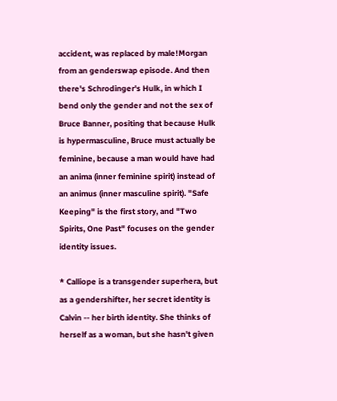accident, was replaced by male!Morgan from an genderswap episode. And then there's Schrodinger's Hulk, in which I bend only the gender and not the sex of Bruce Banner, positing that because Hulk is hypermasculine, Bruce must actually be feminine, because a man would have had an anima (inner feminine spirit) instead of an animus (inner masculine spirit). "Safe Keeping" is the first story, and "Two Spirits, One Past" focuses on the gender identity issues.

* Calliope is a transgender superhera, but as a gendershifter, her secret identity is Calvin -- her birth identity. She thinks of herself as a woman, but she hasn't given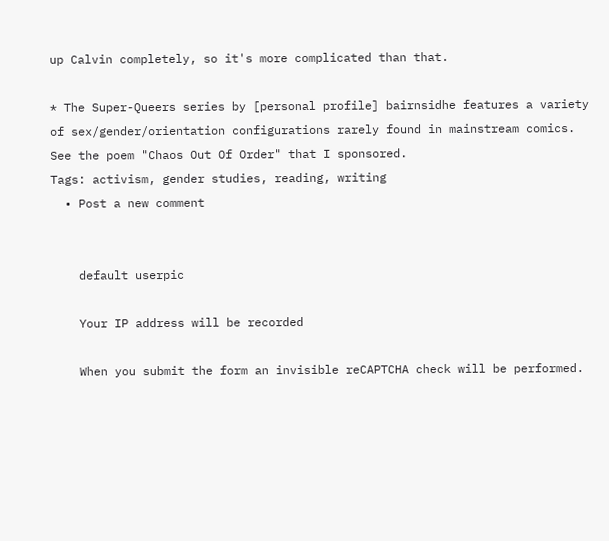up Calvin completely, so it's more complicated than that.

* The Super-Queers series by [personal profile] bairnsidhe features a variety of sex/gender/orientation configurations rarely found in mainstream comics. See the poem "Chaos Out Of Order" that I sponsored.
Tags: activism, gender studies, reading, writing
  • Post a new comment


    default userpic

    Your IP address will be recorded

    When you submit the form an invisible reCAPTCHA check will be performed.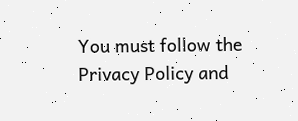You must follow the Privacy Policy and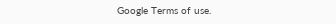Google Terms of use.